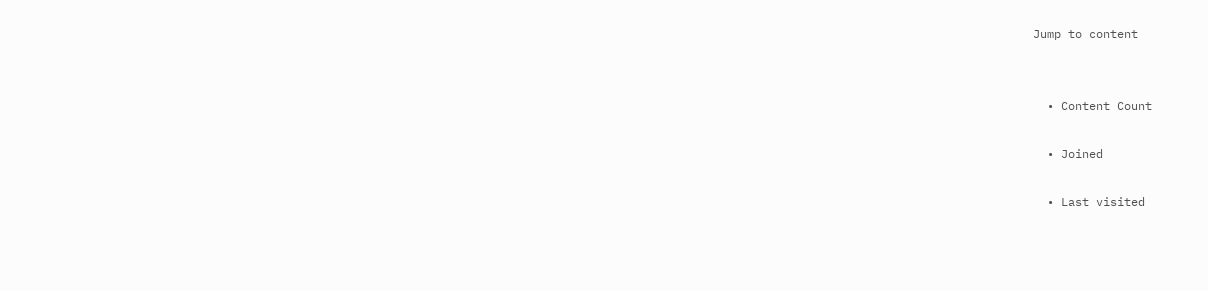Jump to content


  • Content Count

  • Joined

  • Last visited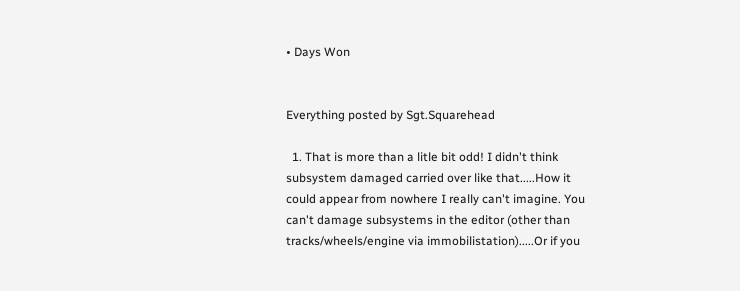• Days Won


Everything posted by Sgt.Squarehead

  1. That is more than a litle bit odd! I didn't think subsystem damaged carried over like that.....How it could appear from nowhere I really can't imagine. You can't damage subsystems in the editor (other than tracks/wheels/engine via immobilistation).....Or if you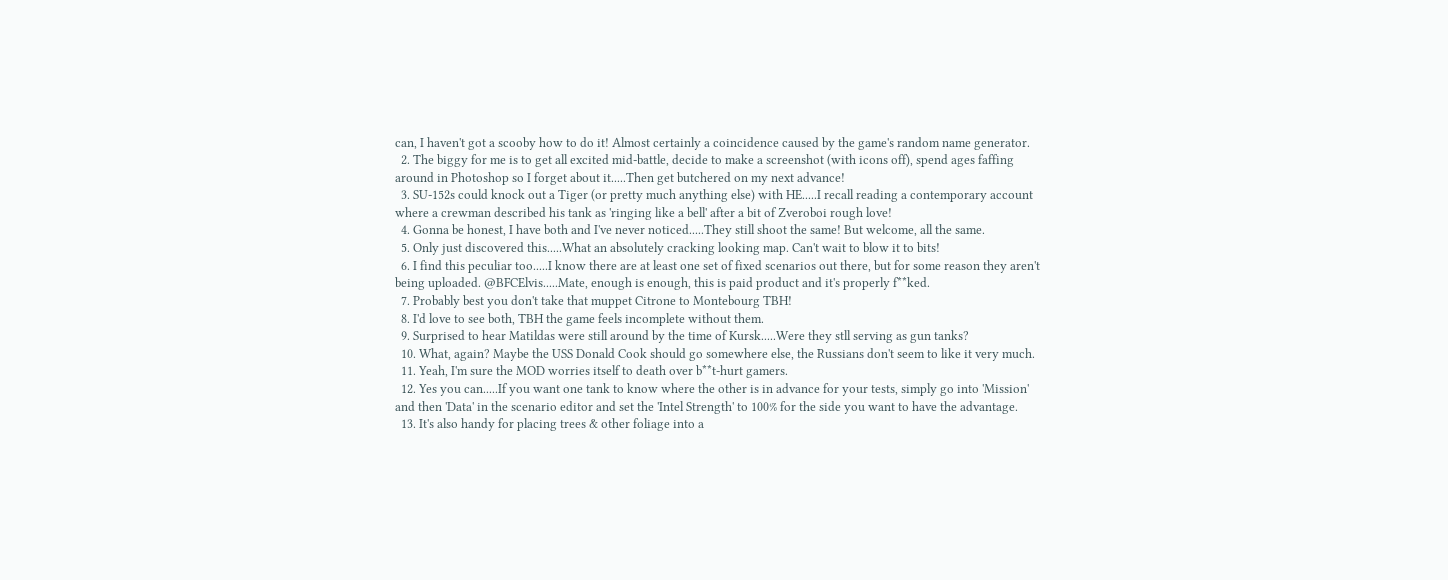can, I haven't got a scooby how to do it! Almost certainly a coincidence caused by the game's random name generator.
  2. The biggy for me is to get all excited mid-battle, decide to make a screenshot (with icons off), spend ages faffing around in Photoshop so I forget about it.....Then get butchered on my next advance!
  3. SU-152s could knock out a Tiger (or pretty much anything else) with HE.....I recall reading a contemporary account where a crewman described his tank as 'ringing like a bell' after a bit of Zveroboi rough love!
  4. Gonna be honest, I have both and I've never noticed.....They still shoot the same! But welcome, all the same.
  5. Only just discovered this.....What an absolutely cracking looking map. Can't wait to blow it to bits!
  6. I find this peculiar too.....I know there are at least one set of fixed scenarios out there, but for some reason they aren't being uploaded. @BFCElvis.....Mate, enough is enough, this is paid product and it's properly f**ked.
  7. Probably best you don't take that muppet Citrone to Montebourg TBH!
  8. I'd love to see both, TBH the game feels incomplete without them.
  9. Surprised to hear Matildas were still around by the time of Kursk.....Were they stll serving as gun tanks?
  10. What, again? Maybe the USS Donald Cook should go somewhere else, the Russians don't seem to like it very much.
  11. Yeah, I'm sure the MOD worries itself to death over b**t-hurt gamers.
  12. Yes you can.....If you want one tank to know where the other is in advance for your tests, simply go into 'Mission' and then 'Data' in the scenario editor and set the 'Intel Strength' to 100% for the side you want to have the advantage.
  13. It's also handy for placing trees & other foliage into a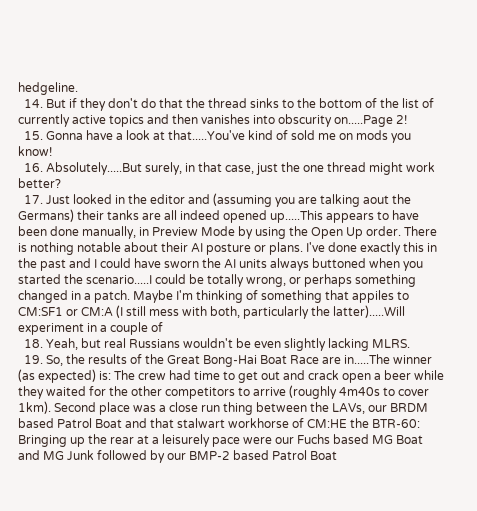hedgeline.
  14. But if they don't do that the thread sinks to the bottom of the list of currently active topics and then vanishes into obscurity on.....Page 2!
  15. Gonna have a look at that.....You've kind of sold me on mods you know!
  16. Absolutely.....But surely, in that case, just the one thread might work better?
  17. Just looked in the editor and (assuming you are talking aout the Germans) their tanks are all indeed opened up.....This appears to have been done manually, in Preview Mode by using the Open Up order. There is nothing notable about their AI posture or plans. I've done exactly this in the past and I could have sworn the AI units always buttoned when you started the scenario.....I could be totally wrong, or perhaps something changed in a patch. Maybe I'm thinking of something that appiles to CM:SF1 or CM:A (I still mess with both, particularly the latter).....Will experiment in a couple of
  18. Yeah, but real Russians wouldn't be even slightly lacking MLRS.
  19. So, the results of the Great Bong-Hai Boat Race are in.....The winner (as expected) is: The crew had time to get out and crack open a beer while they waited for the other competitors to arrive (roughly 4m40s to cover 1km). Second place was a close run thing between the LAVs, our BRDM based Patrol Boat and that stalwart workhorse of CM:HE the BTR-60: Bringing up the rear at a leisurely pace were our Fuchs based MG Boat and MG Junk followed by our BMP-2 based Patrol Boat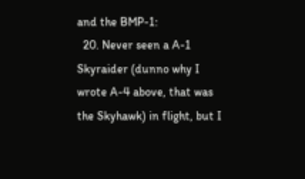and the BMP-1:
  20. Never seen a A-1 Skyraider (dunno why I wrote A-4 above, that was the Skyhawk) in flight, but I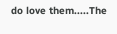do love them.....The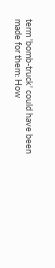term 'bomb-truck' could have been made for them: How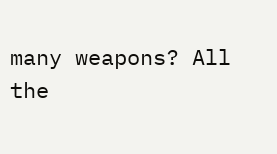many weapons? All the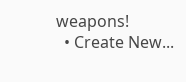weapons!
  • Create New...